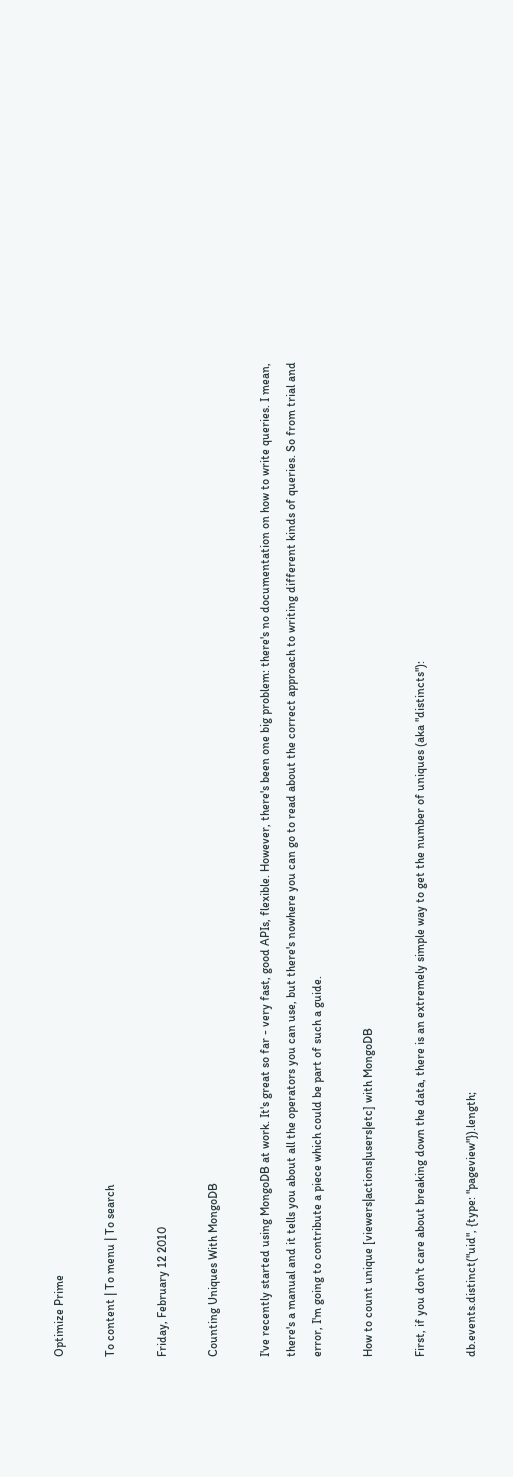Optimize Prime

To content | To menu | To search

Friday, February 12 2010

Counting Uniques With MongoDB

I've recently started using MongoDB at work. It's great so far - very fast, good APIs, flexible. However, there's been one big problem: there's no documentation on how to write queries. I mean, there's a manual and it tells you about all the operators you can use, but there's nowhere you can go to read about the correct approach to writing different kinds of queries. So from trial and error, I'm going to contribute a piece which could be part of such a guide.

How to count unique [viewers|actions|users|etc] with MongoDB

First, if you don't care about breaking down the data, there is an extremely simple way to get the number of uniques (aka "distincts"):

db.events.distinct("uid", {type: "pageview"}).length;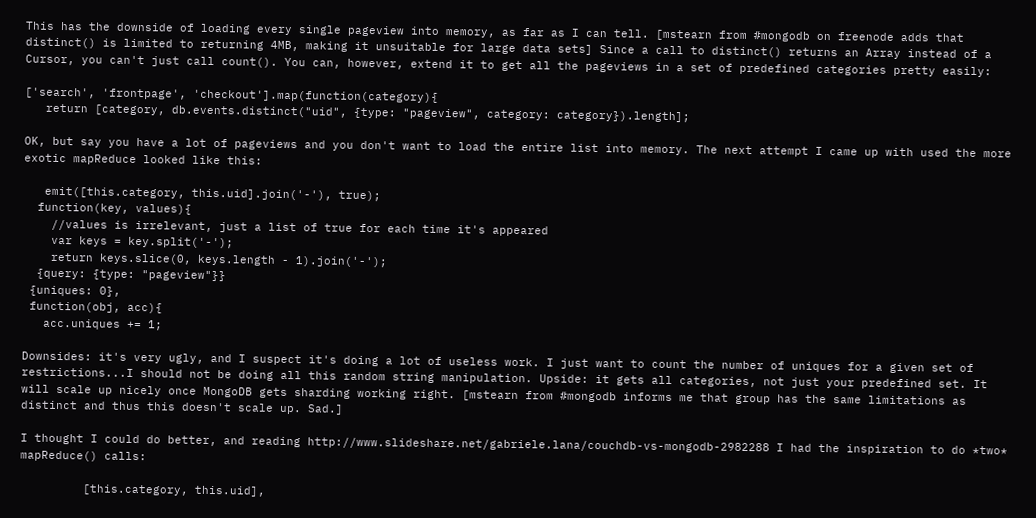This has the downside of loading every single pageview into memory, as far as I can tell. [mstearn from #mongodb on freenode adds that distinct() is limited to returning 4MB, making it unsuitable for large data sets] Since a call to distinct() returns an Array instead of a Cursor, you can't just call count(). You can, however, extend it to get all the pageviews in a set of predefined categories pretty easily:

['search', 'frontpage', 'checkout'].map(function(category){
   return [category, db.events.distinct("uid", {type: "pageview", category: category}).length];

OK, but say you have a lot of pageviews and you don't want to load the entire list into memory. The next attempt I came up with used the more exotic mapReduce looked like this:

   emit([this.category, this.uid].join('-'), true);
  function(key, values){
    //values is irrelevant, just a list of true for each time it's appeared
    var keys = key.split('-');
    return keys.slice(0, keys.length - 1).join('-');
  {query: {type: "pageview"}}
 {uniques: 0},
 function(obj, acc){
   acc.uniques += 1;

Downsides: it's very ugly, and I suspect it's doing a lot of useless work. I just want to count the number of uniques for a given set of restrictions...I should not be doing all this random string manipulation. Upside: it gets all categories, not just your predefined set. It will scale up nicely once MongoDB gets sharding working right. [mstearn from #mongodb informs me that group has the same limitations as distinct and thus this doesn't scale up. Sad.]

I thought I could do better, and reading http://www.slideshare.net/gabriele.lana/couchdb-vs-mongodb-2982288 I had the inspiration to do *two* mapReduce() calls:

         [this.category, this.uid],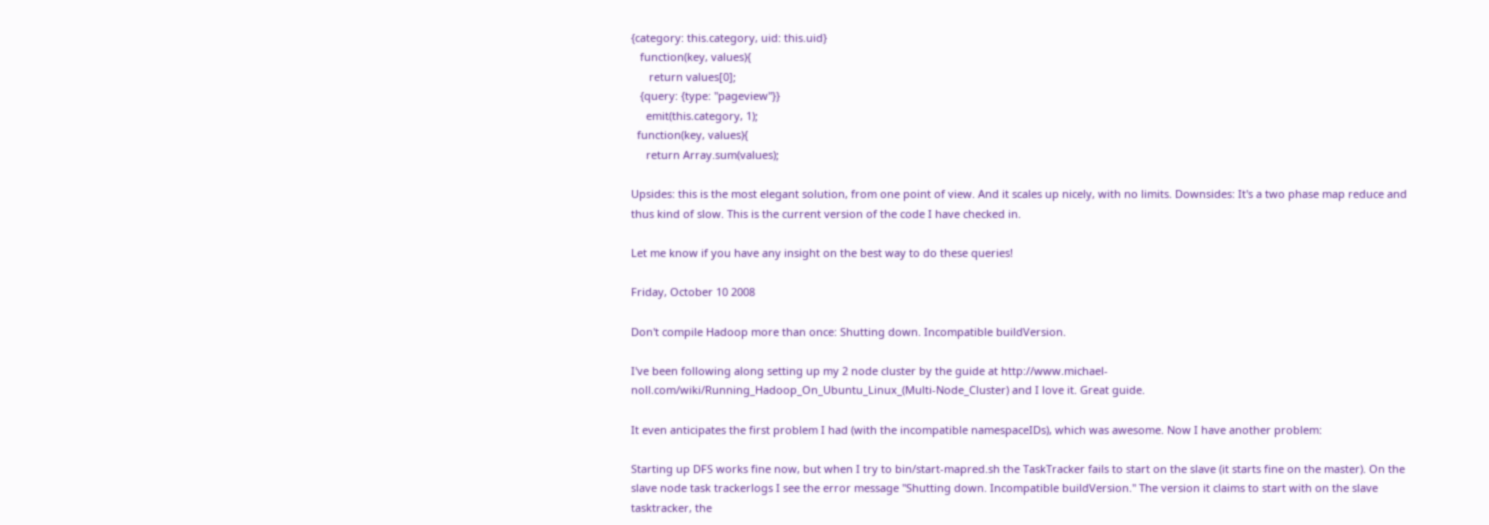{category: this.category, uid: this.uid}
   function(key, values){
      return values[0];
   {query: {type: "pageview"}}
     emit(this.category, 1);
  function(key, values){
     return Array.sum(values);

Upsides: this is the most elegant solution, from one point of view. And it scales up nicely, with no limits. Downsides: It's a two phase map reduce and thus kind of slow. This is the current version of the code I have checked in.

Let me know if you have any insight on the best way to do these queries!

Friday, October 10 2008

Don't compile Hadoop more than once: Shutting down. Incompatible buildVersion.

I've been following along setting up my 2 node cluster by the guide at http://www.michael-noll.com/wiki/Running_Hadoop_On_Ubuntu_Linux_(Multi-Node_Cluster) and I love it. Great guide.

It even anticipates the first problem I had (with the incompatible namespaceIDs), which was awesome. Now I have another problem:

Starting up DFS works fine now, but when I try to bin/start-mapred.sh the TaskTracker fails to start on the slave (it starts fine on the master). On the slave node task trackerlogs I see the error message "Shutting down. Incompatible buildVersion." The version it claims to start with on the slave tasktracker, the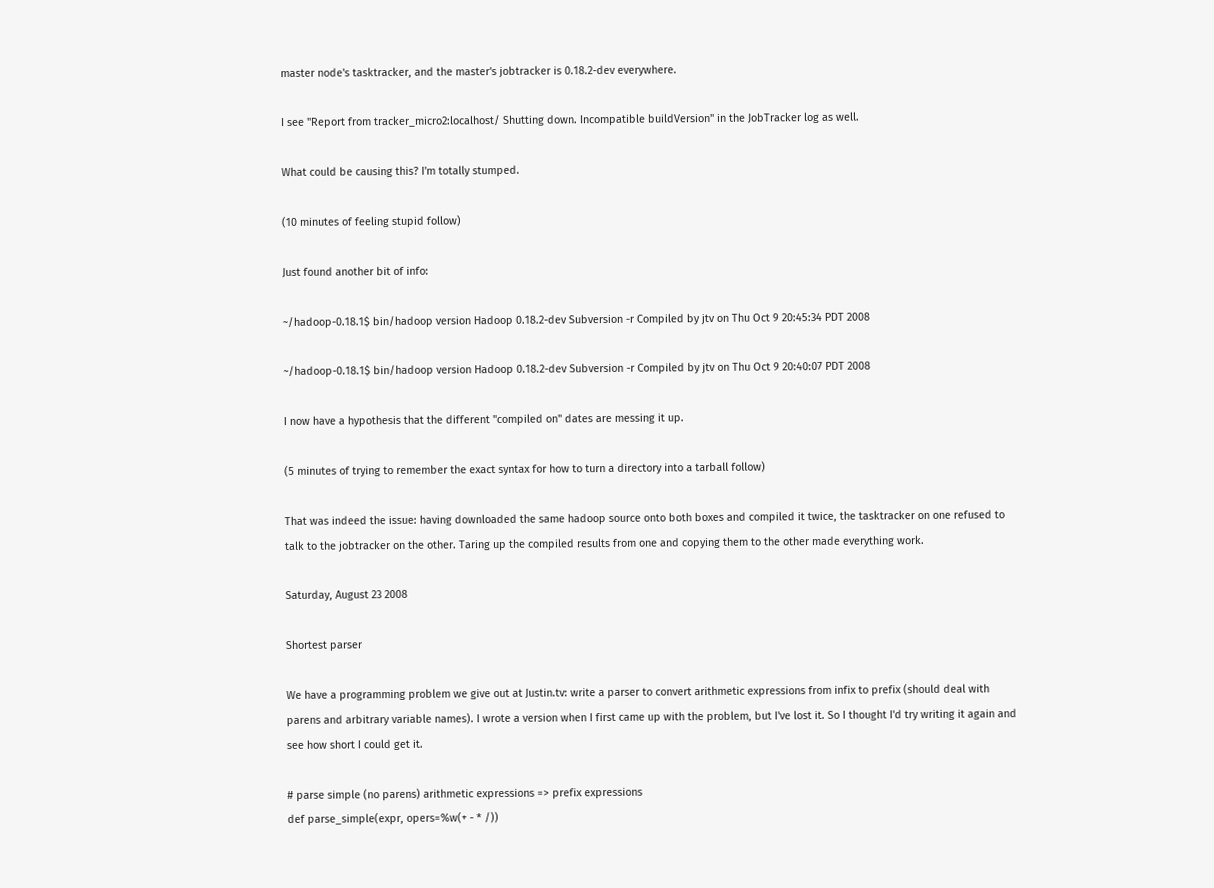master node's tasktracker, and the master's jobtracker is 0.18.2-dev everywhere.

I see "Report from tracker_micro2:localhost/ Shutting down. Incompatible buildVersion" in the JobTracker log as well.

What could be causing this? I'm totally stumped.

(10 minutes of feeling stupid follow)

Just found another bit of info:

~/hadoop-0.18.1$ bin/hadoop version Hadoop 0.18.2-dev Subversion -r Compiled by jtv on Thu Oct 9 20:45:34 PDT 2008

~/hadoop-0.18.1$ bin/hadoop version Hadoop 0.18.2-dev Subversion -r Compiled by jtv on Thu Oct 9 20:40:07 PDT 2008

I now have a hypothesis that the different "compiled on" dates are messing it up.

(5 minutes of trying to remember the exact syntax for how to turn a directory into a tarball follow)

That was indeed the issue: having downloaded the same hadoop source onto both boxes and compiled it twice, the tasktracker on one refused to talk to the jobtracker on the other. Taring up the compiled results from one and copying them to the other made everything work.

Saturday, August 23 2008

Shortest parser

We have a programming problem we give out at Justin.tv: write a parser to convert arithmetic expressions from infix to prefix (should deal with parens and arbitrary variable names). I wrote a version when I first came up with the problem, but I've lost it. So I thought I'd try writing it again and see how short I could get it.

# parse simple (no parens) arithmetic expressions => prefix expressions
def parse_simple(expr, opers=%w(+ - * /))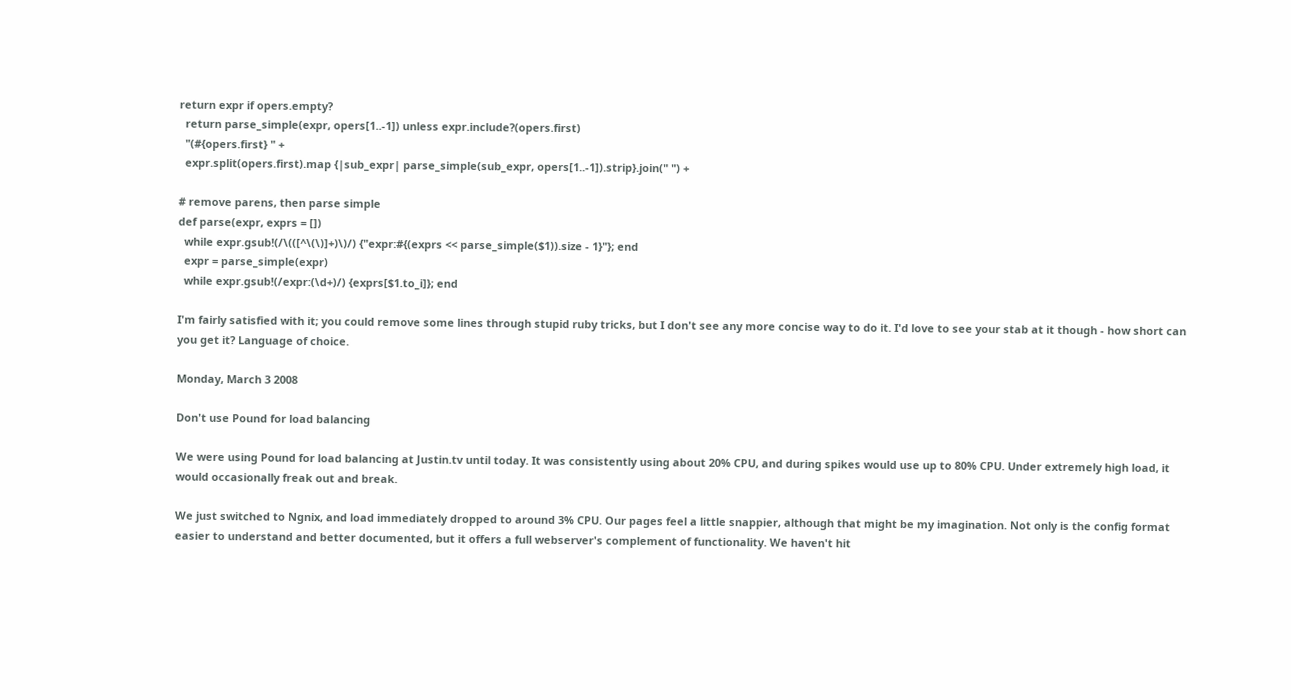return expr if opers.empty?
  return parse_simple(expr, opers[1..-1]) unless expr.include?(opers.first)
  "(#{opers.first} " +
  expr.split(opers.first).map {|sub_expr| parse_simple(sub_expr, opers[1..-1]).strip}.join(" ") +

# remove parens, then parse simple
def parse(expr, exprs = [])
  while expr.gsub!(/\(([^\(\)]+)\)/) {"expr:#{(exprs << parse_simple($1)).size - 1}"}; end
  expr = parse_simple(expr)
  while expr.gsub!(/expr:(\d+)/) {exprs[$1.to_i]}; end

I'm fairly satisfied with it; you could remove some lines through stupid ruby tricks, but I don't see any more concise way to do it. I'd love to see your stab at it though - how short can you get it? Language of choice.

Monday, March 3 2008

Don't use Pound for load balancing

We were using Pound for load balancing at Justin.tv until today. It was consistently using about 20% CPU, and during spikes would use up to 80% CPU. Under extremely high load, it would occasionally freak out and break.

We just switched to Ngnix, and load immediately dropped to around 3% CPU. Our pages feel a little snappier, although that might be my imagination. Not only is the config format easier to understand and better documented, but it offers a full webserver's complement of functionality. We haven't hit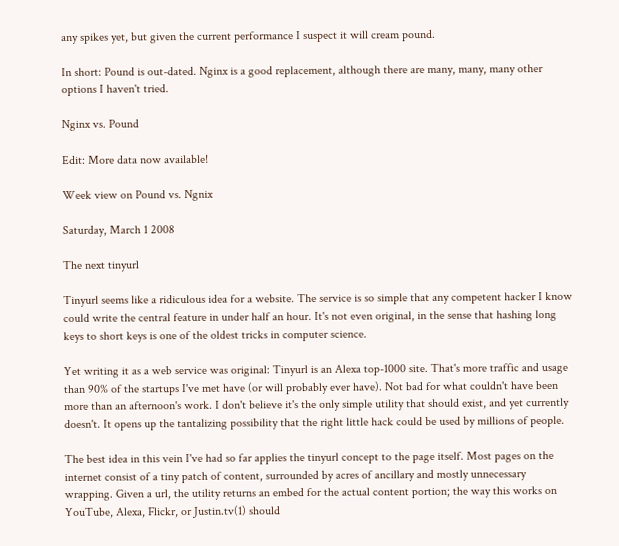any spikes yet, but given the current performance I suspect it will cream pound.

In short: Pound is out-dated. Nginx is a good replacement, although there are many, many, many other options I haven't tried.

Nginx vs. Pound

Edit: More data now available!

Week view on Pound vs. Ngnix

Saturday, March 1 2008

The next tinyurl

Tinyurl seems like a ridiculous idea for a website. The service is so simple that any competent hacker I know could write the central feature in under half an hour. It's not even original, in the sense that hashing long keys to short keys is one of the oldest tricks in computer science.

Yet writing it as a web service was original: Tinyurl is an Alexa top-1000 site. That's more traffic and usage than 90% of the startups I've met have (or will probably ever have). Not bad for what couldn't have been more than an afternoon's work. I don't believe it's the only simple utility that should exist, and yet currently doesn't. It opens up the tantalizing possibility that the right little hack could be used by millions of people.

The best idea in this vein I've had so far applies the tinyurl concept to the page itself. Most pages on the internet consist of a tiny patch of content, surrounded by acres of ancillary and mostly unnecessary wrapping. Given a url, the utility returns an embed for the actual content portion; the way this works on YouTube, Alexa, Flickr, or Justin.tv(1) should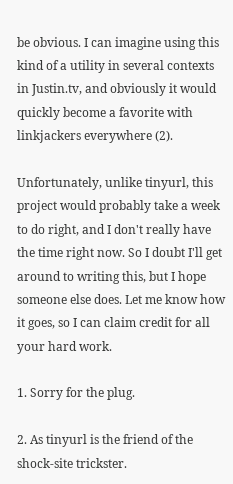be obvious. I can imagine using this kind of a utility in several contexts in Justin.tv, and obviously it would quickly become a favorite with linkjackers everywhere (2).

Unfortunately, unlike tinyurl, this project would probably take a week to do right, and I don't really have the time right now. So I doubt I'll get around to writing this, but I hope someone else does. Let me know how it goes, so I can claim credit for all your hard work.

1. Sorry for the plug.

2. As tinyurl is the friend of the shock-site trickster.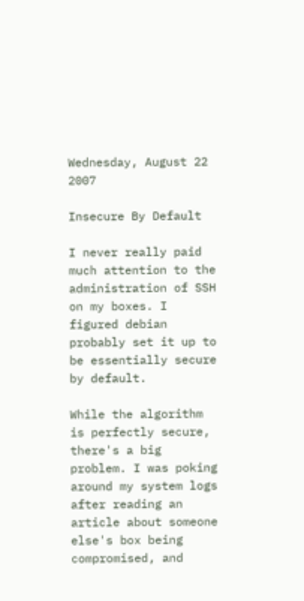Wednesday, August 22 2007

Insecure By Default

I never really paid much attention to the administration of SSH on my boxes. I figured debian probably set it up to be essentially secure by default.

While the algorithm is perfectly secure, there's a big problem. I was poking around my system logs after reading an article about someone else's box being compromised, and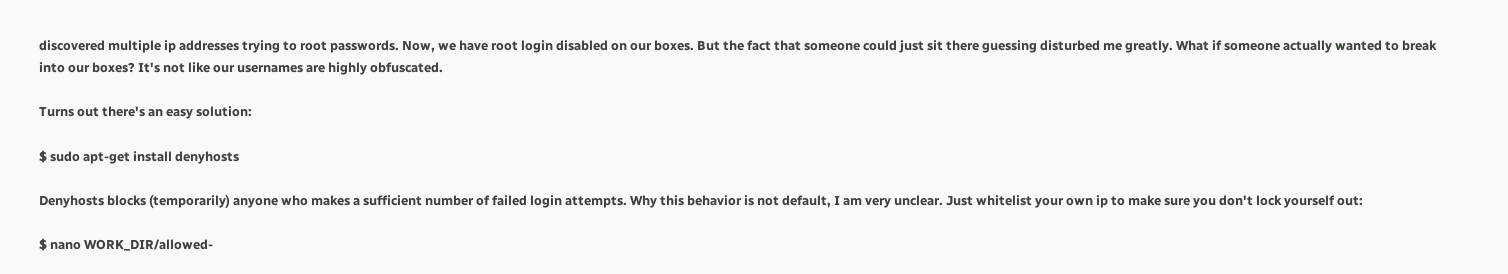discovered multiple ip addresses trying to root passwords. Now, we have root login disabled on our boxes. But the fact that someone could just sit there guessing disturbed me greatly. What if someone actually wanted to break into our boxes? It's not like our usernames are highly obfuscated.

Turns out there's an easy solution:

$ sudo apt-get install denyhosts

Denyhosts blocks (temporarily) anyone who makes a sufficient number of failed login attempts. Why this behavior is not default, I am very unclear. Just whitelist your own ip to make sure you don't lock yourself out:

$ nano WORK_DIR/allowed-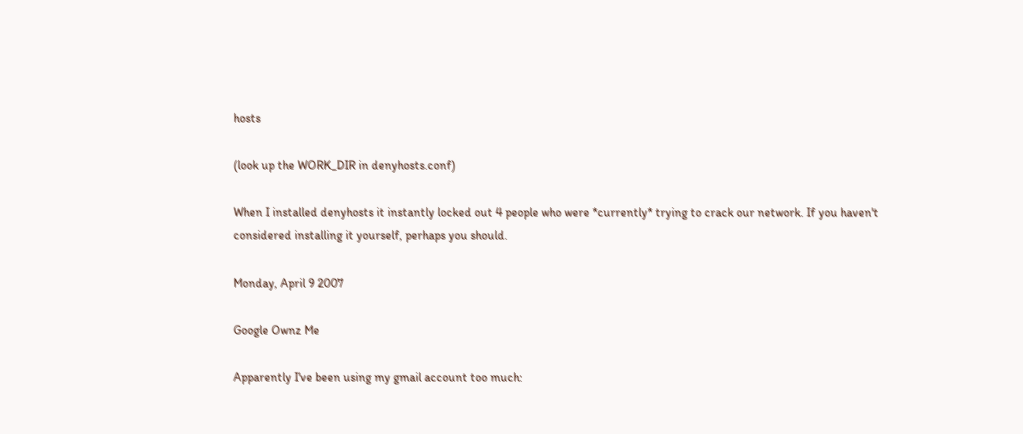hosts

(look up the WORK_DIR in denyhosts.conf)

When I installed denyhosts it instantly locked out 4 people who were *currently* trying to crack our network. If you haven't considered installing it yourself, perhaps you should.

Monday, April 9 2007

Google Ownz Me

Apparently I've been using my gmail account too much: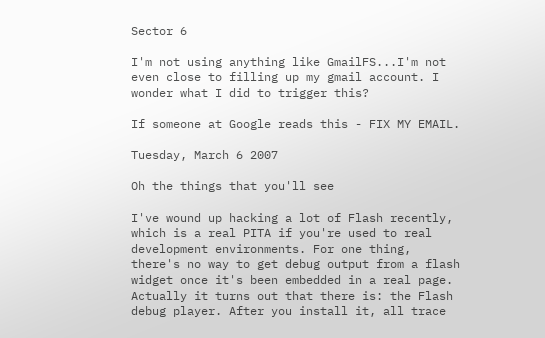Sector 6

I'm not using anything like GmailFS...I'm not even close to filling up my gmail account. I wonder what I did to trigger this?

If someone at Google reads this - FIX MY EMAIL.

Tuesday, March 6 2007

Oh the things that you'll see

I've wound up hacking a lot of Flash recently, which is a real PITA if you're used to real development environments. For one thing, there's no way to get debug output from a flash widget once it's been embedded in a real page. Actually it turns out that there is: the Flash debug player. After you install it, all trace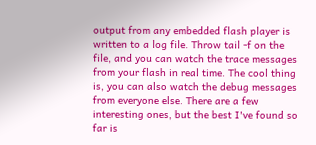output from any embedded flash player is written to a log file. Throw tail -f on the file, and you can watch the trace messages from your flash in real time. The cool thing is, you can also watch the debug messages from everyone else. There are a few interesting ones, but the best I've found so far is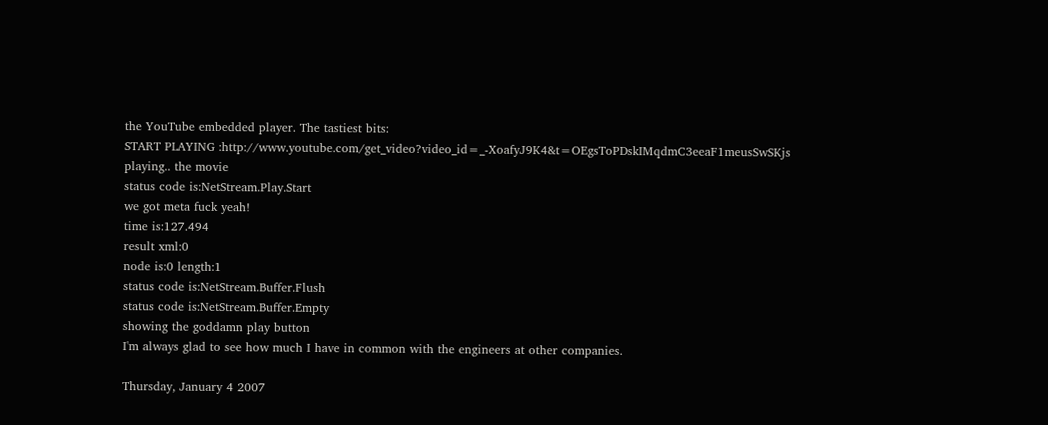the YouTube embedded player. The tastiest bits:
START PLAYING :http://www.youtube.com/get_video?video_id=_-XoafyJ9K4&t=OEgsToPDskIMqdmC3eeaF1meusSwSKjs
playing.. the movie
status code is:NetStream.Play.Start
we got meta fuck yeah!
time is:127.494
result xml:0
node is:0 length:1
status code is:NetStream.Buffer.Flush
status code is:NetStream.Buffer.Empty
showing the goddamn play button
I'm always glad to see how much I have in common with the engineers at other companies.

Thursday, January 4 2007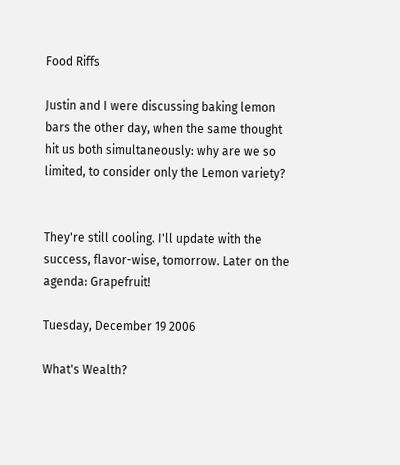Food Riffs

Justin and I were discussing baking lemon bars the other day, when the same thought hit us both simultaneously: why are we so limited, to consider only the Lemon variety?


They're still cooling. I'll update with the success, flavor-wise, tomorrow. Later on the agenda: Grapefruit!

Tuesday, December 19 2006

What's Wealth?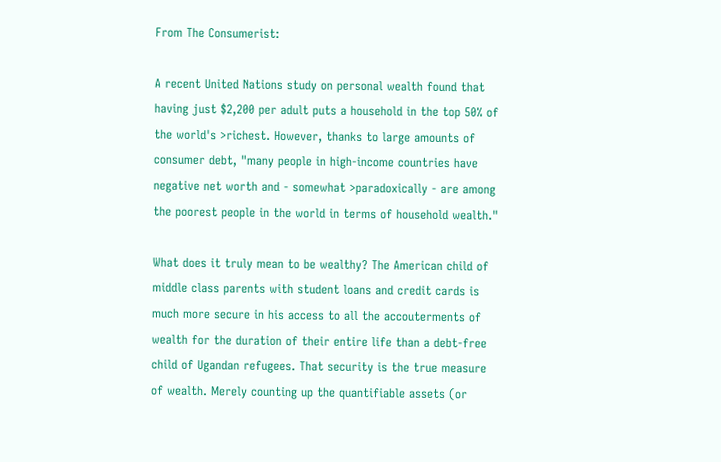From The Consumerist:

A recent United Nations study on personal wealth found that having just $2,200 per adult puts a household in the top 50% of the world's >richest. However, thanks to large amounts of consumer debt, "many people in high-income countries have negative net worth and - somewhat >paradoxically - are among the poorest people in the world in terms of household wealth."

What does it truly mean to be wealthy? The American child of middle class parents with student loans and credit cards is much more secure in his access to all the accouterments of wealth for the duration of their entire life than a debt-free child of Ugandan refugees. That security is the true measure of wealth. Merely counting up the quantifiable assets (or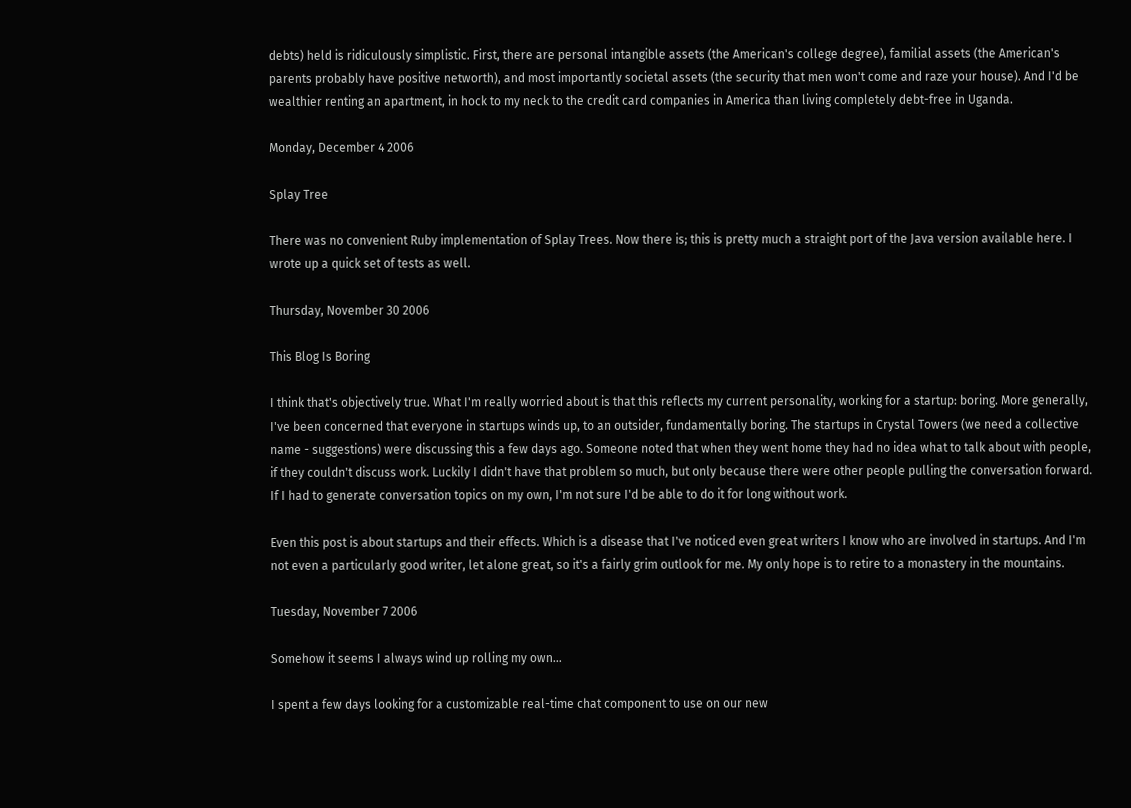debts) held is ridiculously simplistic. First, there are personal intangible assets (the American's college degree), familial assets (the American's parents probably have positive networth), and most importantly societal assets (the security that men won't come and raze your house). And I'd be wealthier renting an apartment, in hock to my neck to the credit card companies in America than living completely debt-free in Uganda.

Monday, December 4 2006

Splay Tree

There was no convenient Ruby implementation of Splay Trees. Now there is; this is pretty much a straight port of the Java version available here. I wrote up a quick set of tests as well.

Thursday, November 30 2006

This Blog Is Boring

I think that's objectively true. What I'm really worried about is that this reflects my current personality, working for a startup: boring. More generally, I've been concerned that everyone in startups winds up, to an outsider, fundamentally boring. The startups in Crystal Towers (we need a collective name - suggestions) were discussing this a few days ago. Someone noted that when they went home they had no idea what to talk about with people, if they couldn't discuss work. Luckily I didn't have that problem so much, but only because there were other people pulling the conversation forward. If I had to generate conversation topics on my own, I'm not sure I'd be able to do it for long without work.

Even this post is about startups and their effects. Which is a disease that I've noticed even great writers I know who are involved in startups. And I'm not even a particularly good writer, let alone great, so it's a fairly grim outlook for me. My only hope is to retire to a monastery in the mountains.

Tuesday, November 7 2006

Somehow it seems I always wind up rolling my own...

I spent a few days looking for a customizable real-time chat component to use on our new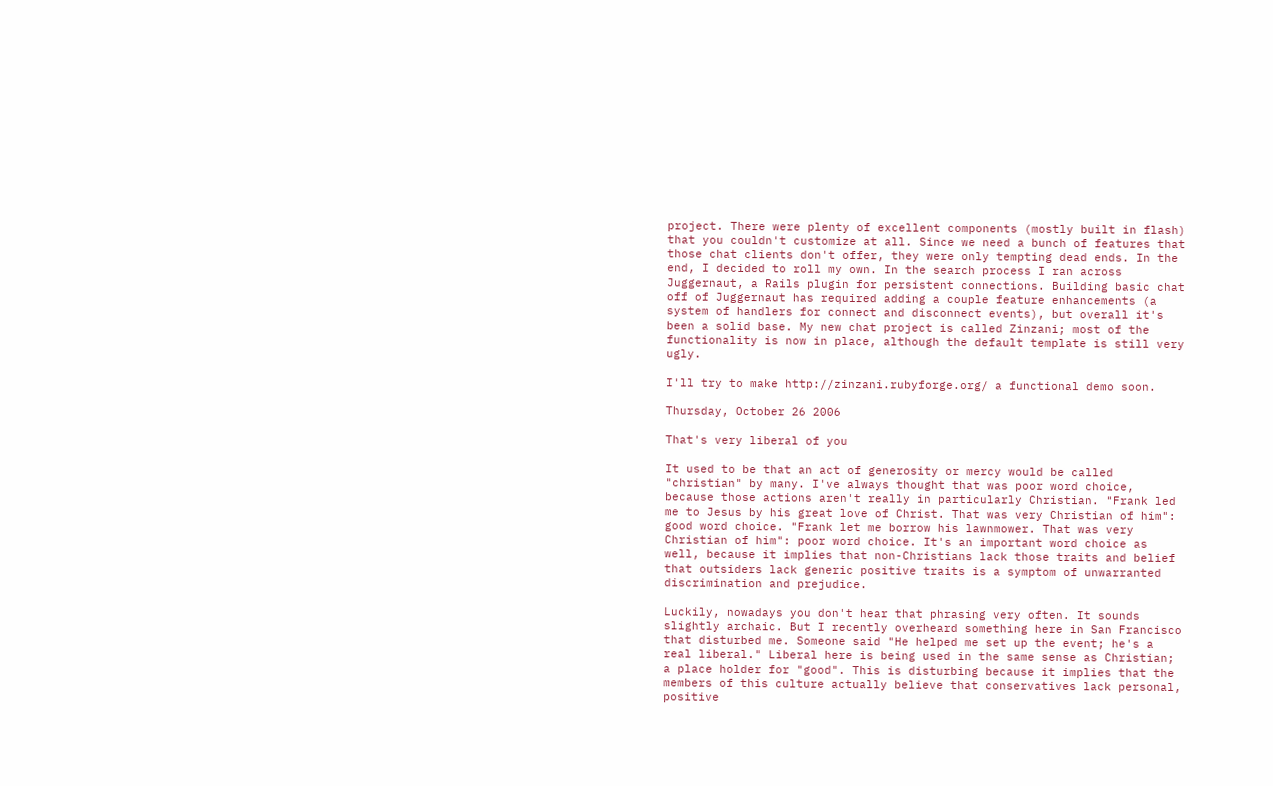project. There were plenty of excellent components (mostly built in flash) that you couldn't customize at all. Since we need a bunch of features that those chat clients don't offer, they were only tempting dead ends. In the end, I decided to roll my own. In the search process I ran across Juggernaut, a Rails plugin for persistent connections. Building basic chat off of Juggernaut has required adding a couple feature enhancements (a system of handlers for connect and disconnect events), but overall it's been a solid base. My new chat project is called Zinzani; most of the functionality is now in place, although the default template is still very ugly.

I'll try to make http://zinzani.rubyforge.org/ a functional demo soon.

Thursday, October 26 2006

That's very liberal of you

It used to be that an act of generosity or mercy would be called "christian" by many. I've always thought that was poor word choice, because those actions aren't really in particularly Christian. "Frank led me to Jesus by his great love of Christ. That was very Christian of him": good word choice. "Frank let me borrow his lawnmower. That was very Christian of him": poor word choice. It's an important word choice as well, because it implies that non-Christians lack those traits and belief that outsiders lack generic positive traits is a symptom of unwarranted discrimination and prejudice.

Luckily, nowadays you don't hear that phrasing very often. It sounds slightly archaic. But I recently overheard something here in San Francisco that disturbed me. Someone said "He helped me set up the event; he's a real liberal." Liberal here is being used in the same sense as Christian; a place holder for "good". This is disturbing because it implies that the members of this culture actually believe that conservatives lack personal, positive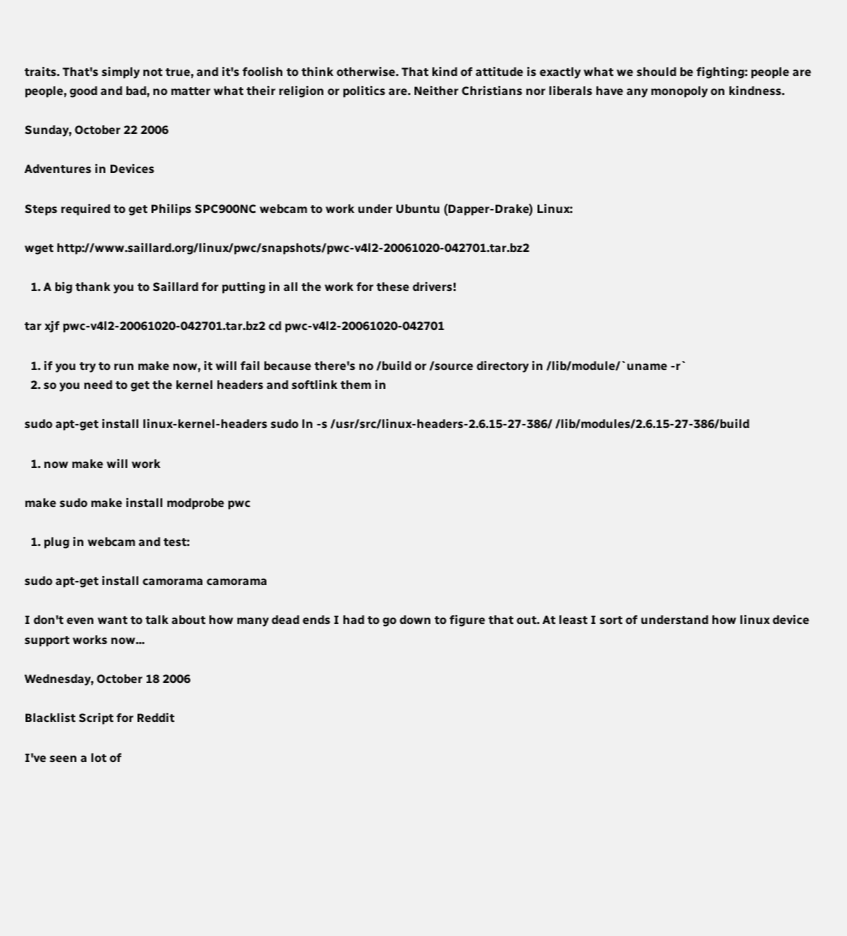traits. That's simply not true, and it's foolish to think otherwise. That kind of attitude is exactly what we should be fighting: people are people, good and bad, no matter what their religion or politics are. Neither Christians nor liberals have any monopoly on kindness.

Sunday, October 22 2006

Adventures in Devices

Steps required to get Philips SPC900NC webcam to work under Ubuntu (Dapper-Drake) Linux:

wget http://www.saillard.org/linux/pwc/snapshots/pwc-v4l2-20061020-042701.tar.bz2

  1. A big thank you to Saillard for putting in all the work for these drivers!

tar xjf pwc-v4l2-20061020-042701.tar.bz2 cd pwc-v4l2-20061020-042701

  1. if you try to run make now, it will fail because there's no /build or /source directory in /lib/module/`uname -r`
  2. so you need to get the kernel headers and softlink them in

sudo apt-get install linux-kernel-headers sudo ln -s /usr/src/linux-headers-2.6.15-27-386/ /lib/modules/2.6.15-27-386/build

  1. now make will work

make sudo make install modprobe pwc

  1. plug in webcam and test:

sudo apt-get install camorama camorama

I don't even want to talk about how many dead ends I had to go down to figure that out. At least I sort of understand how linux device support works now...

Wednesday, October 18 2006

Blacklist Script for Reddit

I've seen a lot of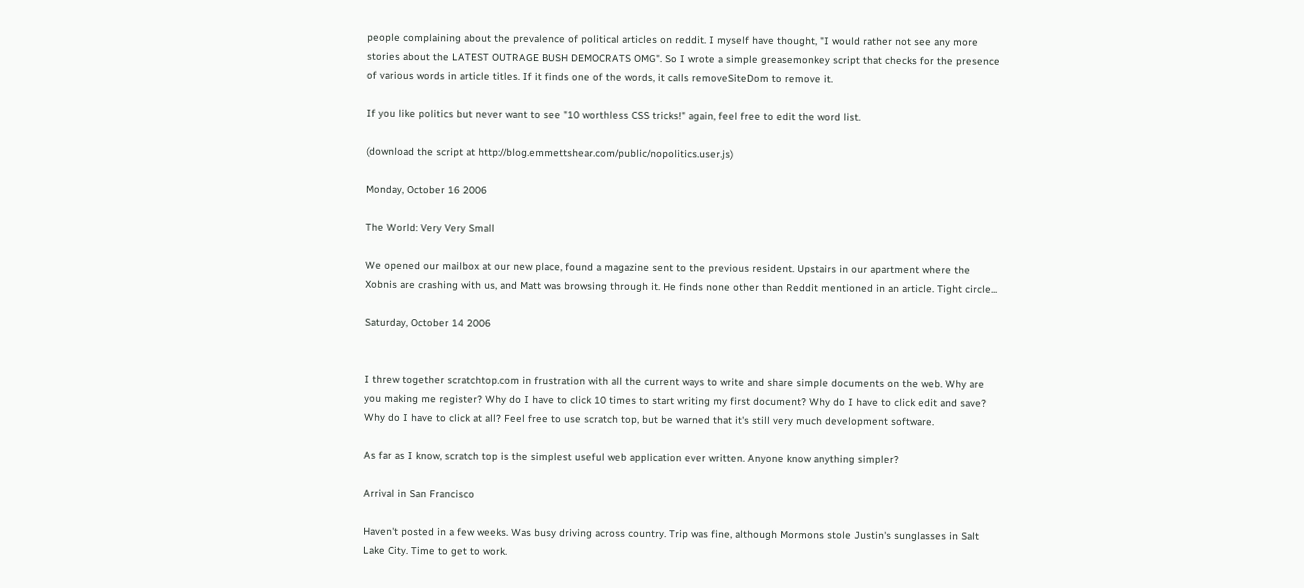people complaining about the prevalence of political articles on reddit. I myself have thought, "I would rather not see any more stories about the LATEST OUTRAGE BUSH DEMOCRATS OMG". So I wrote a simple greasemonkey script that checks for the presence of various words in article titles. If it finds one of the words, it calls removeSiteDom to remove it.

If you like politics but never want to see "10 worthless CSS tricks!" again, feel free to edit the word list.

(download the script at http://blog.emmettshear.com/public/nopolitics.user.js)

Monday, October 16 2006

The World: Very Very Small

We opened our mailbox at our new place, found a magazine sent to the previous resident. Upstairs in our apartment where the Xobnis are crashing with us, and Matt was browsing through it. He finds none other than Reddit mentioned in an article. Tight circle...

Saturday, October 14 2006


I threw together scratchtop.com in frustration with all the current ways to write and share simple documents on the web. Why are you making me register? Why do I have to click 10 times to start writing my first document? Why do I have to click edit and save? Why do I have to click at all? Feel free to use scratch top, but be warned that it's still very much development software.

As far as I know, scratch top is the simplest useful web application ever written. Anyone know anything simpler?

Arrival in San Francisco

Haven't posted in a few weeks. Was busy driving across country. Trip was fine, although Mormons stole Justin's sunglasses in Salt Lake City. Time to get to work.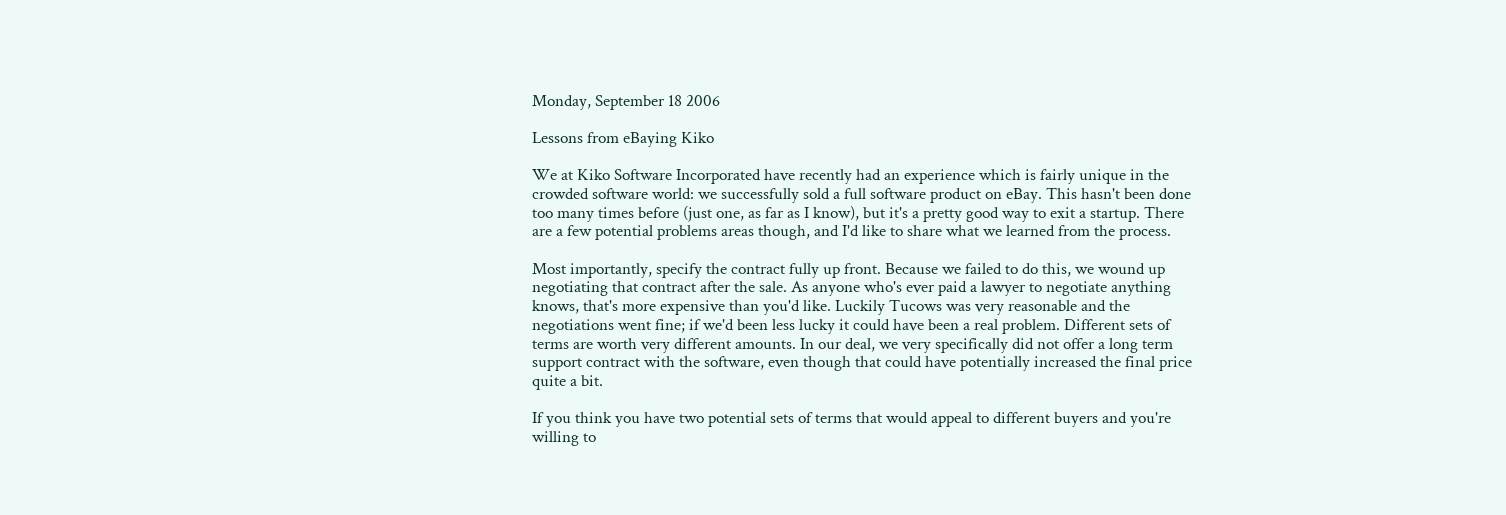Monday, September 18 2006

Lessons from eBaying Kiko

We at Kiko Software Incorporated have recently had an experience which is fairly unique in the crowded software world: we successfully sold a full software product on eBay. This hasn't been done too many times before (just one, as far as I know), but it's a pretty good way to exit a startup. There are a few potential problems areas though, and I'd like to share what we learned from the process.

Most importantly, specify the contract fully up front. Because we failed to do this, we wound up negotiating that contract after the sale. As anyone who's ever paid a lawyer to negotiate anything knows, that's more expensive than you'd like. Luckily Tucows was very reasonable and the negotiations went fine; if we'd been less lucky it could have been a real problem. Different sets of terms are worth very different amounts. In our deal, we very specifically did not offer a long term support contract with the software, even though that could have potentially increased the final price quite a bit.

If you think you have two potential sets of terms that would appeal to different buyers and you're willing to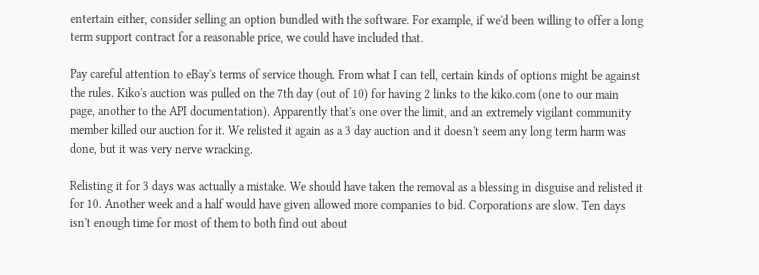entertain either, consider selling an option bundled with the software. For example, if we'd been willing to offer a long term support contract for a reasonable price, we could have included that.

Pay careful attention to eBay's terms of service though. From what I can tell, certain kinds of options might be against the rules. Kiko's auction was pulled on the 7th day (out of 10) for having 2 links to the kiko.com (one to our main page, another to the API documentation). Apparently that's one over the limit, and an extremely vigilant community member killed our auction for it. We relisted it again as a 3 day auction and it doesn't seem any long term harm was done, but it was very nerve wracking.

Relisting it for 3 days was actually a mistake. We should have taken the removal as a blessing in disguise and relisted it for 10. Another week and a half would have given allowed more companies to bid. Corporations are slow. Ten days isn't enough time for most of them to both find out about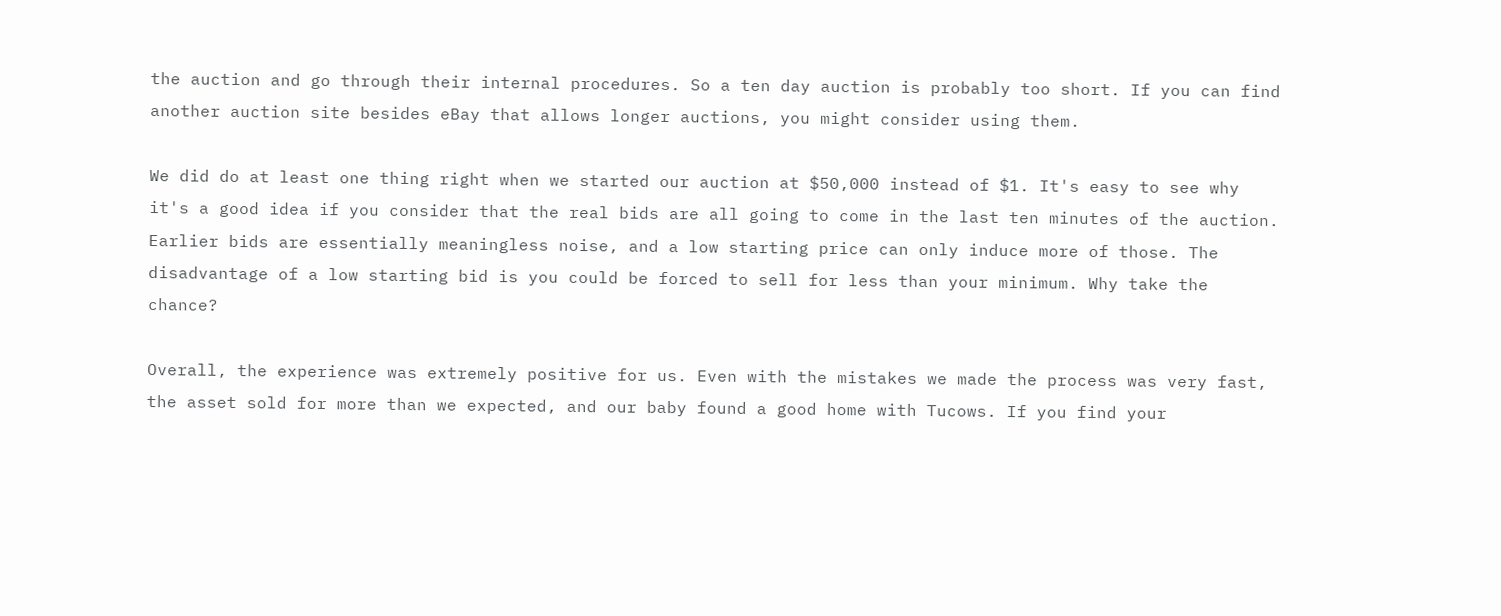the auction and go through their internal procedures. So a ten day auction is probably too short. If you can find another auction site besides eBay that allows longer auctions, you might consider using them.

We did do at least one thing right when we started our auction at $50,000 instead of $1. It's easy to see why it's a good idea if you consider that the real bids are all going to come in the last ten minutes of the auction. Earlier bids are essentially meaningless noise, and a low starting price can only induce more of those. The disadvantage of a low starting bid is you could be forced to sell for less than your minimum. Why take the chance?

Overall, the experience was extremely positive for us. Even with the mistakes we made the process was very fast, the asset sold for more than we expected, and our baby found a good home with Tucows. If you find your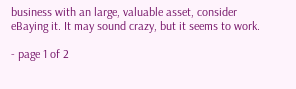business with an large, valuable asset, consider eBaying it. It may sound crazy, but it seems to work.

- page 1 of 2